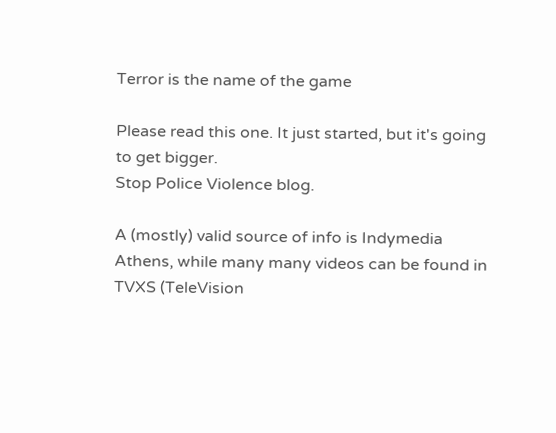Terror is the name of the game

Please read this one. It just started, but it's going to get bigger.
Stop Police Violence blog.

A (mostly) valid source of info is Indymedia Athens, while many many videos can be found in TVXS (TeleVision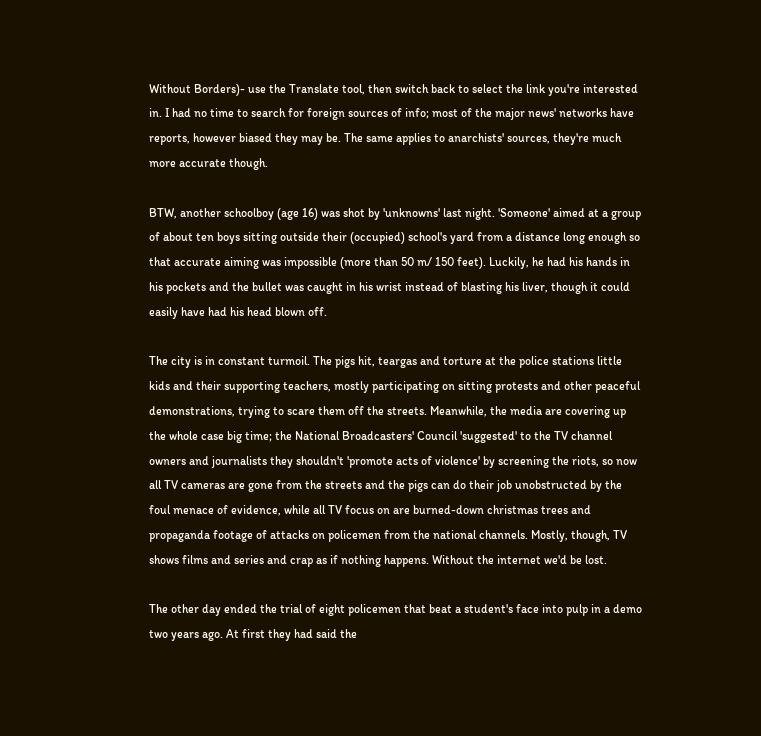Without Borders)- use the Translate tool, then switch back to select the link you're interested in. I had no time to search for foreign sources of info; most of the major news' networks have reports, however biased they may be. The same applies to anarchists' sources, they're much more accurate though.

BTW, another schoolboy (age 16) was shot by 'unknowns' last night. 'Someone' aimed at a group of about ten boys sitting outside their (occupied) school's yard from a distance long enough so that accurate aiming was impossible (more than 50 m/ 150 feet). Luckily, he had his hands in his pockets and the bullet was caught in his wrist instead of blasting his liver, though it could easily have had his head blown off.

The city is in constant turmoil. The pigs hit, teargas and torture at the police stations little kids and their supporting teachers, mostly participating on sitting protests and other peaceful demonstrations, trying to scare them off the streets. Meanwhile, the media are covering up the whole case big time; the National Broadcasters' Council 'suggested' to the TV channel owners and journalists they shouldn't 'promote acts of violence' by screening the riots, so now all TV cameras are gone from the streets and the pigs can do their job unobstructed by the foul menace of evidence, while all TV focus on are burned-down christmas trees and propaganda footage of attacks on policemen from the national channels. Mostly, though, TV shows films and series and crap as if nothing happens. Without the internet we'd be lost.

The other day ended the trial of eight policemen that beat a student's face into pulp in a demo two years ago. At first they had said the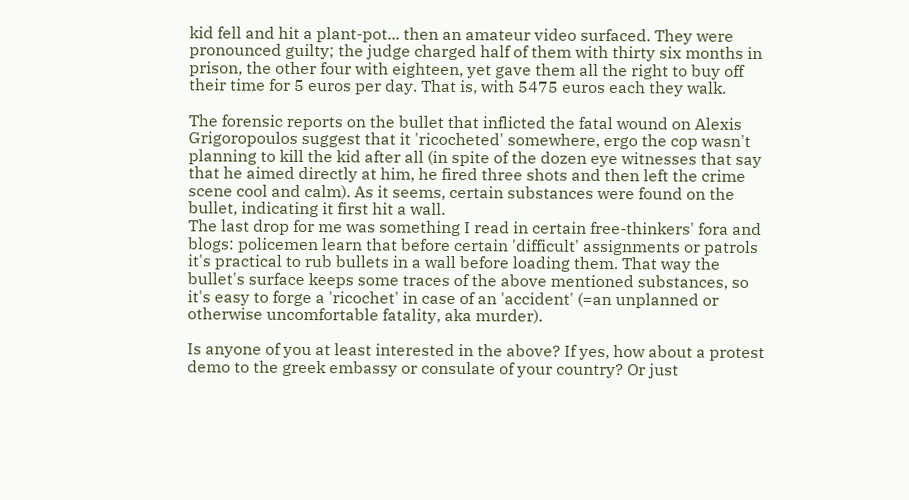kid fell and hit a plant-pot... then an amateur video surfaced. They were pronounced guilty; the judge charged half of them with thirty six months in prison, the other four with eighteen, yet gave them all the right to buy off their time for 5 euros per day. That is, with 5475 euros each they walk.

The forensic reports on the bullet that inflicted the fatal wound on Alexis Grigoropoulos suggest that it 'ricocheted' somewhere, ergo the cop wasn't planning to kill the kid after all (in spite of the dozen eye witnesses that say that he aimed directly at him, he fired three shots and then left the crime scene cool and calm). As it seems, certain substances were found on the bullet, indicating it first hit a wall.
The last drop for me was something I read in certain free-thinkers' fora and blogs: policemen learn that before certain 'difficult' assignments or patrols it's practical to rub bullets in a wall before loading them. That way the bullet's surface keeps some traces of the above mentioned substances, so it's easy to forge a 'ricochet' in case of an 'accident' (=an unplanned or otherwise uncomfortable fatality, aka murder).

Is anyone of you at least interested in the above? If yes, how about a protest demo to the greek embassy or consulate of your country? Or just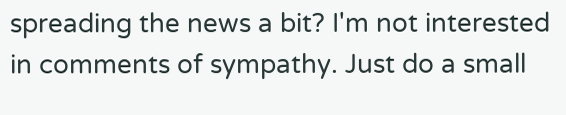spreading the news a bit? I'm not interested in comments of sympathy. Just do a small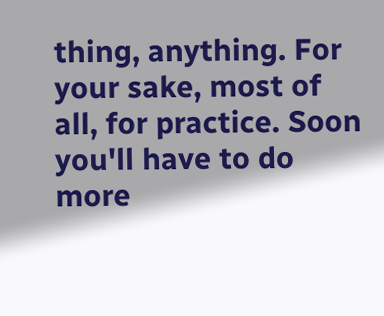thing, anything. For your sake, most of all, for practice. Soon you'll have to do more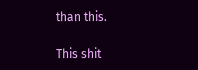than this.

This shit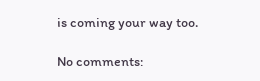is coming your way too.

No comments: